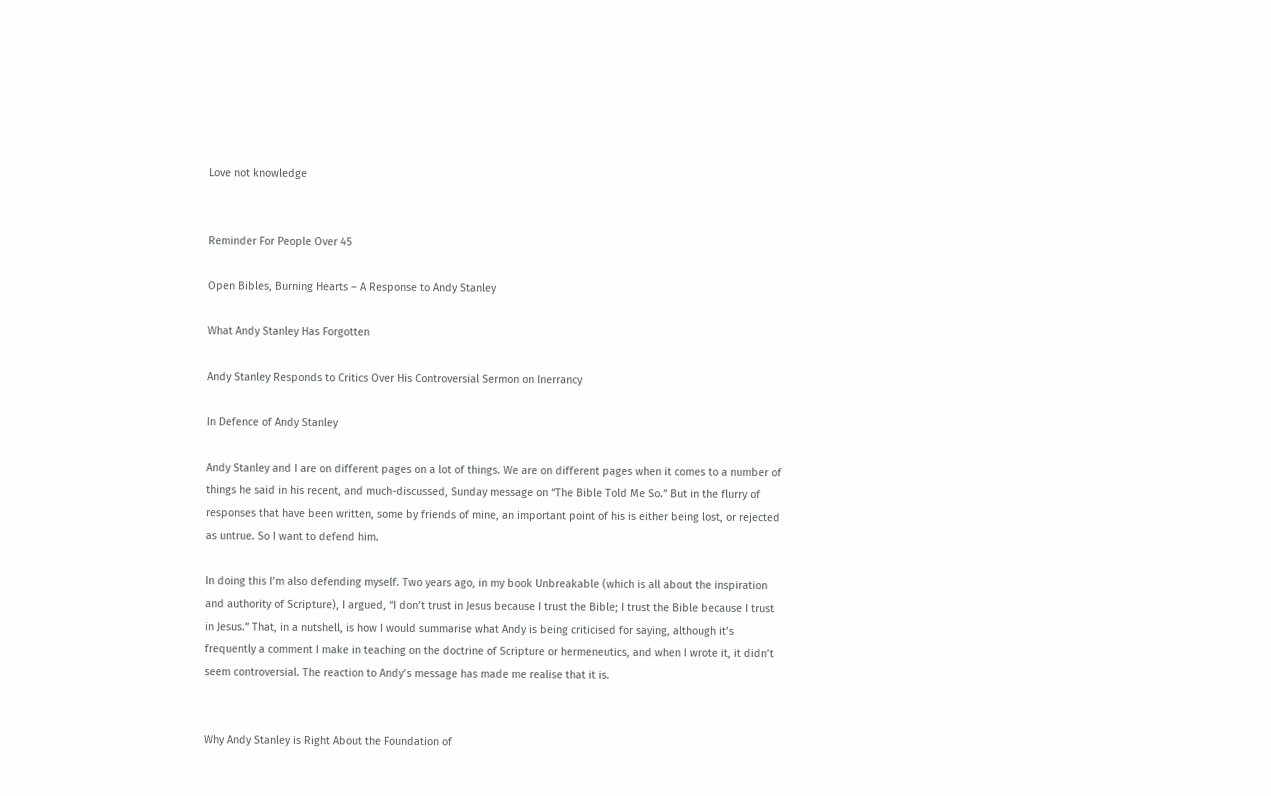Love not knowledge


Reminder For People Over 45

Open Bibles, Burning Hearts – A Response to Andy Stanley

What Andy Stanley Has Forgotten

Andy Stanley Responds to Critics Over His Controversial Sermon on Inerrancy

In Defence of Andy Stanley

Andy Stanley and I are on different pages on a lot of things. We are on different pages when it comes to a number of things he said in his recent, and much-discussed, Sunday message on “The Bible Told Me So.” But in the flurry of responses that have been written, some by friends of mine, an important point of his is either being lost, or rejected as untrue. So I want to defend him.

In doing this I’m also defending myself. Two years ago, in my book Unbreakable (which is all about the inspiration and authority of Scripture), I argued, “I don’t trust in Jesus because I trust the Bible; I trust the Bible because I trust in Jesus.” That, in a nutshell, is how I would summarise what Andy is being criticised for saying, although it’s frequently a comment I make in teaching on the doctrine of Scripture or hermeneutics, and when I wrote it, it didn’t seem controversial. The reaction to Andy’s message has made me realise that it is.


Why Andy Stanley is Right About the Foundation of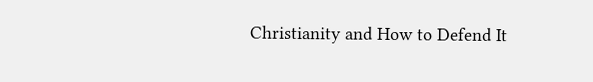Christianity and How to Defend It